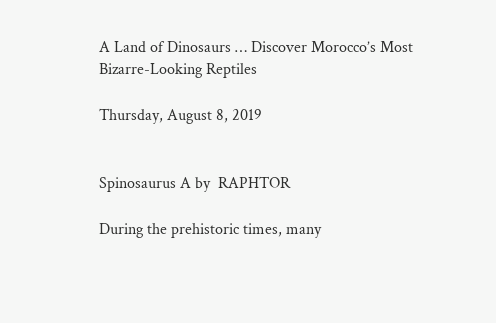A Land of Dinosaurs … Discover Morocco’s Most Bizarre-Looking Reptiles

Thursday, August 8, 2019


Spinosaurus A by  RAPHTOR

During the prehistoric times, many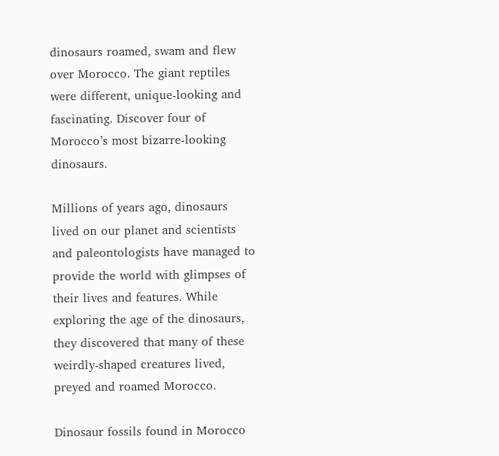dinosaurs roamed, swam and flew over Morocco. The giant reptiles were different, unique-looking and fascinating. Discover four of Morocco’s most bizarre-looking dinosaurs.

Millions of years ago, dinosaurs lived on our planet and scientists and paleontologists have managed to provide the world with glimpses of their lives and features. While exploring the age of the dinosaurs, they discovered that many of these weirdly-shaped creatures lived, preyed and roamed Morocco.

Dinosaur fossils found in Morocco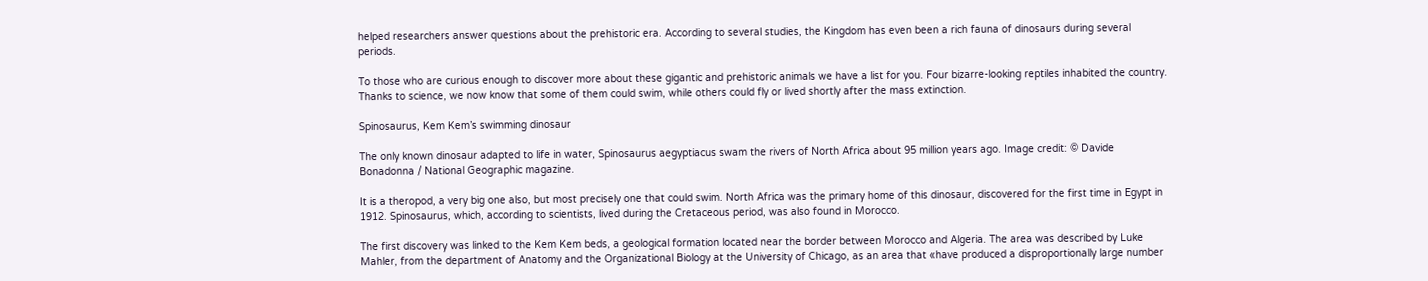helped researchers answer questions about the prehistoric era. According to several studies, the Kingdom has even been a rich fauna of dinosaurs during several periods.

To those who are curious enough to discover more about these gigantic and prehistoric animals we have a list for you. Four bizarre-looking reptiles inhabited the country. Thanks to science, we now know that some of them could swim, while others could fly or lived shortly after the mass extinction.

Spinosaurus, Kem Kem’s swimming dinosaur

The only known dinosaur adapted to life in water, Spinosaurus aegyptiacus swam the rivers of North Africa about 95 million years ago. Image credit: © Davide Bonadonna / National Geographic magazine.

It is a theropod, a very big one also, but most precisely one that could swim. North Africa was the primary home of this dinosaur, discovered for the first time in Egypt in 1912. Spinosaurus, which, according to scientists, lived during the Cretaceous period, was also found in Morocco.

The first discovery was linked to the Kem Kem beds, a geological formation located near the border between Morocco and Algeria. The area was described by Luke Mahler, from the department of Anatomy and the Organizational Biology at the University of Chicago, as an area that «have produced a disproportionally large number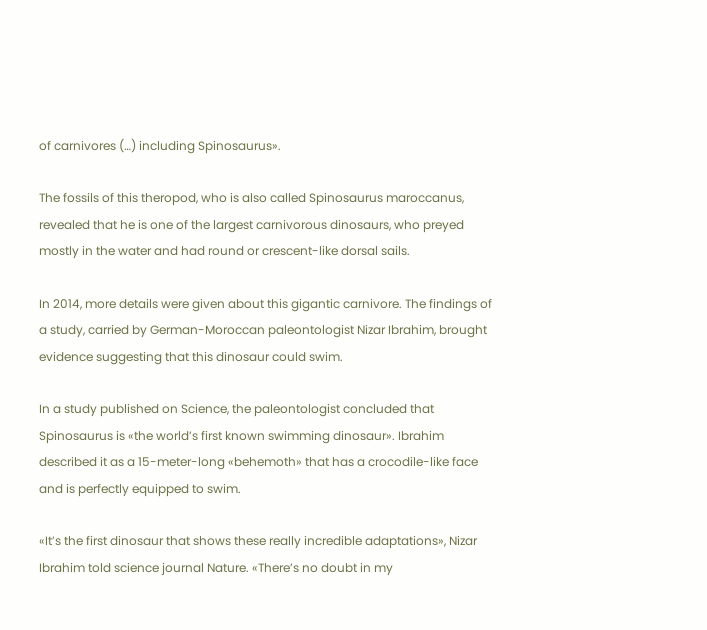of carnivores (…) including Spinosaurus».

The fossils of this theropod, who is also called Spinosaurus maroccanus, revealed that he is one of the largest carnivorous dinosaurs, who preyed mostly in the water and had round or crescent-like dorsal sails.

In 2014, more details were given about this gigantic carnivore. The findings of a study, carried by German-Moroccan paleontologist Nizar Ibrahim, brought evidence suggesting that this dinosaur could swim.

In a study published on Science, the paleontologist concluded that Spinosaurus is «the world’s first known swimming dinosaur». Ibrahim described it as a 15-meter-long «behemoth» that has a crocodile-like face and is perfectly equipped to swim.

«It’s the first dinosaur that shows these really incredible adaptations», Nizar Ibrahim told science journal Nature. «There’s no doubt in my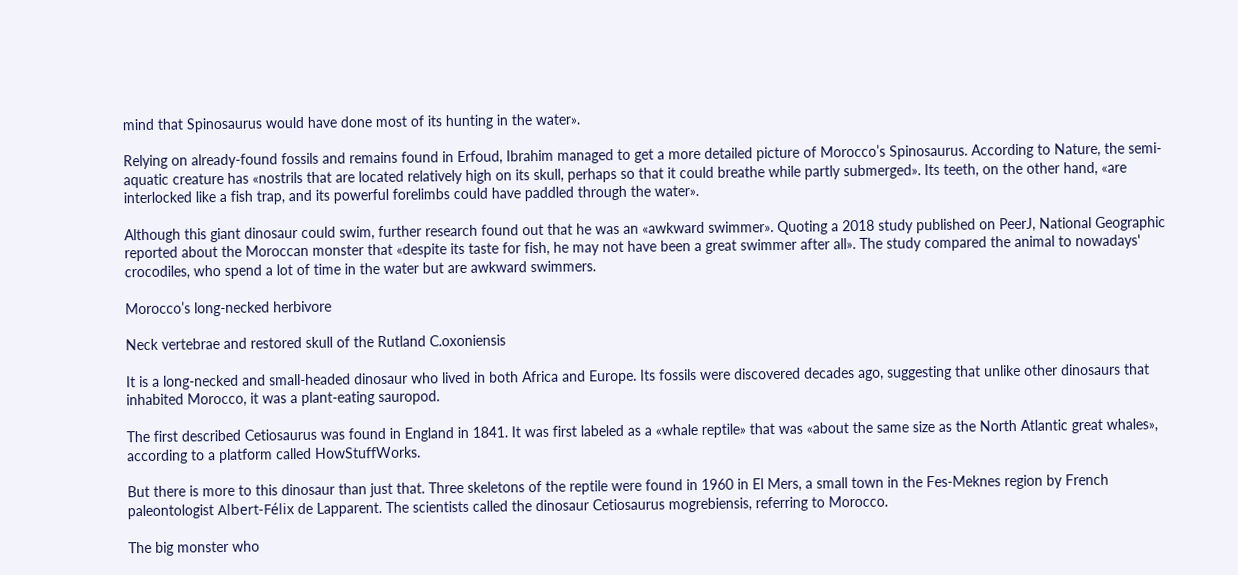mind that Spinosaurus would have done most of its hunting in the water».

Relying on already-found fossils and remains found in Erfoud, Ibrahim managed to get a more detailed picture of Morocco’s Spinosaurus. According to Nature, the semi-aquatic creature has «nostrils that are located relatively high on its skull, perhaps so that it could breathe while partly submerged». Its teeth, on the other hand, «are interlocked like a fish trap, and its powerful forelimbs could have paddled through the water».

Although this giant dinosaur could swim, further research found out that he was an «awkward swimmer». Quoting a 2018 study published on PeerJ, National Geographic reported about the Moroccan monster that «despite its taste for fish, he may not have been a great swimmer after all». The study compared the animal to nowadays' crocodiles, who spend a lot of time in the water but are awkward swimmers.

Morocco’s long-necked herbivore

Neck vertebrae and restored skull of the Rutland C.oxoniensis

It is a long-necked and small-headed dinosaur who lived in both Africa and Europe. Its fossils were discovered decades ago, suggesting that unlike other dinosaurs that inhabited Morocco, it was a plant-eating sauropod.

The first described Cetiosaurus was found in England in 1841. It was first labeled as a «whale reptile» that was «about the same size as the North Atlantic great whales», according to a platform called HowStuffWorks.

But there is more to this dinosaur than just that. Three skeletons of the reptile were found in 1960 in El Mers, a small town in the Fes-Meknes region by French paleontologist Albert-Félix de Lapparent. The scientists called the dinosaur Cetiosaurus mogrebiensis, referring to Morocco.

The big monster who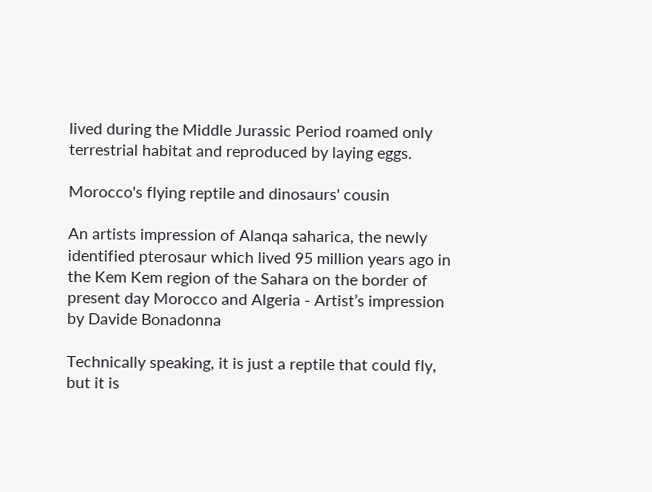lived during the Middle Jurassic Period roamed only terrestrial habitat and reproduced by laying eggs.

Morocco's flying reptile and dinosaurs' cousin

An artists impression of Alanqa saharica, the newly identified pterosaur which lived 95 million years ago in the Kem Kem region of the Sahara on the border of present day Morocco and Algeria - Artist’s impression by Davide Bonadonna

Technically speaking, it is just a reptile that could fly, but it is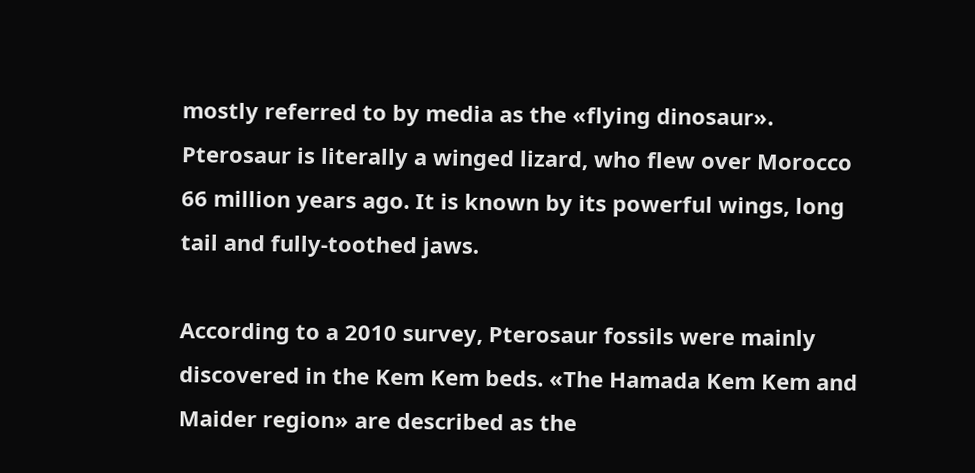mostly referred to by media as the «flying dinosaur». Pterosaur is literally a winged lizard, who flew over Morocco 66 million years ago. It is known by its powerful wings, long tail and fully-toothed jaws.

According to a 2010 survey, Pterosaur fossils were mainly discovered in the Kem Kem beds. «The Hamada Kem Kem and Maider region» are described as the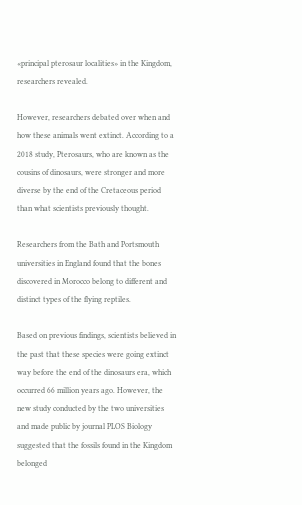«principal pterosaur localities» in the Kingdom, researchers revealed.

However, researchers debated over when and how these animals went extinct. According to a 2018 study, Pterosaurs, who are known as the cousins of dinosaurs, were stronger and more diverse by the end of the Cretaceous period than what scientists previously thought.

Researchers from the Bath and Portsmouth universities in England found that the bones discovered in Morocco belong to different and distinct types of the flying reptiles.

Based on previous findings, scientists believed in the past that these species were going extinct way before the end of the dinosaurs era, which occurred 66 million years ago. However, the new study conducted by the two universities and made public by journal PLOS Biology suggested that the fossils found in the Kingdom belonged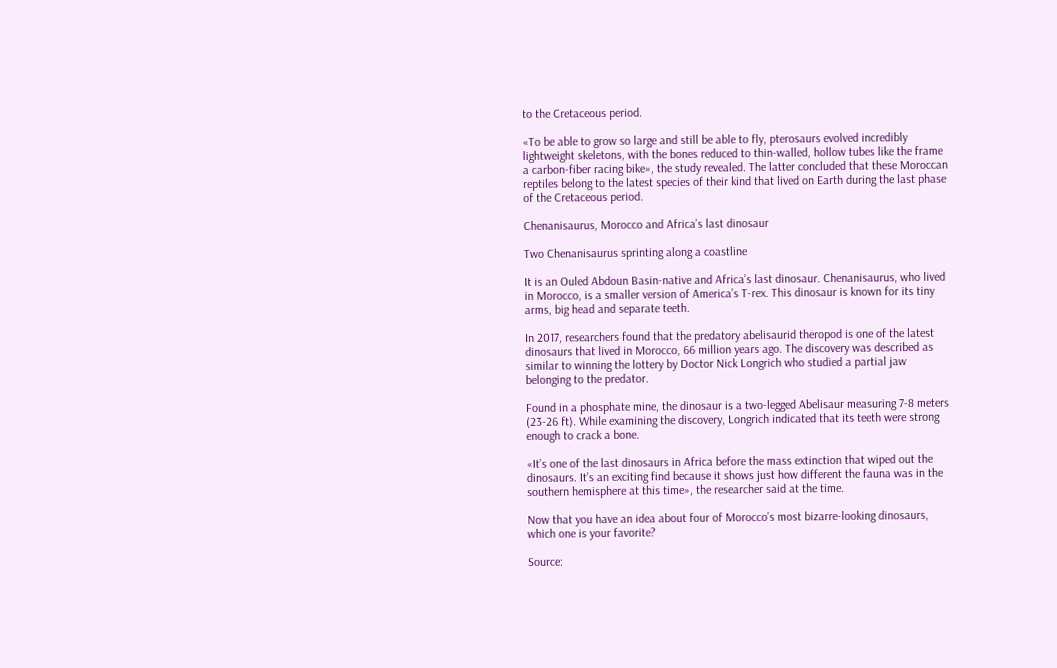to the Cretaceous period.

«To be able to grow so large and still be able to fly, pterosaurs evolved incredibly lightweight skeletons, with the bones reduced to thin-walled, hollow tubes like the frame a carbon-fiber racing bike», the study revealed. The latter concluded that these Moroccan reptiles belong to the latest species of their kind that lived on Earth during the last phase of the Cretaceous period.

Chenanisaurus, Morocco and Africa’s last dinosaur

Two Chenanisaurus sprinting along a coastline

It is an Ouled Abdoun Basin-native and Africa’s last dinosaur. Chenanisaurus, who lived in Morocco, is a smaller version of America’s T-rex. This dinosaur is known for its tiny arms, big head and separate teeth.

In 2017, researchers found that the predatory abelisaurid theropod is one of the latest dinosaurs that lived in Morocco, 66 million years ago. The discovery was described as similar to winning the lottery by Doctor Nick Longrich who studied a partial jaw belonging to the predator.

Found in a phosphate mine, the dinosaur is a two-legged Abelisaur measuring 7-8 meters (23-26 ft). While examining the discovery, Longrich indicated that its teeth were strong enough to crack a bone.

«It’s one of the last dinosaurs in Africa before the mass extinction that wiped out the dinosaurs. It’s an exciting find because it shows just how different the fauna was in the southern hemisphere at this time», the researcher said at the time.

Now that you have an idea about four of Morocco’s most bizarre-looking dinosaurs, which one is your favorite?

Source: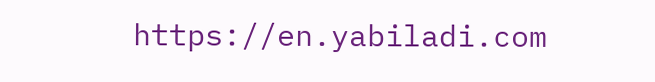https://en.yabiladi.com